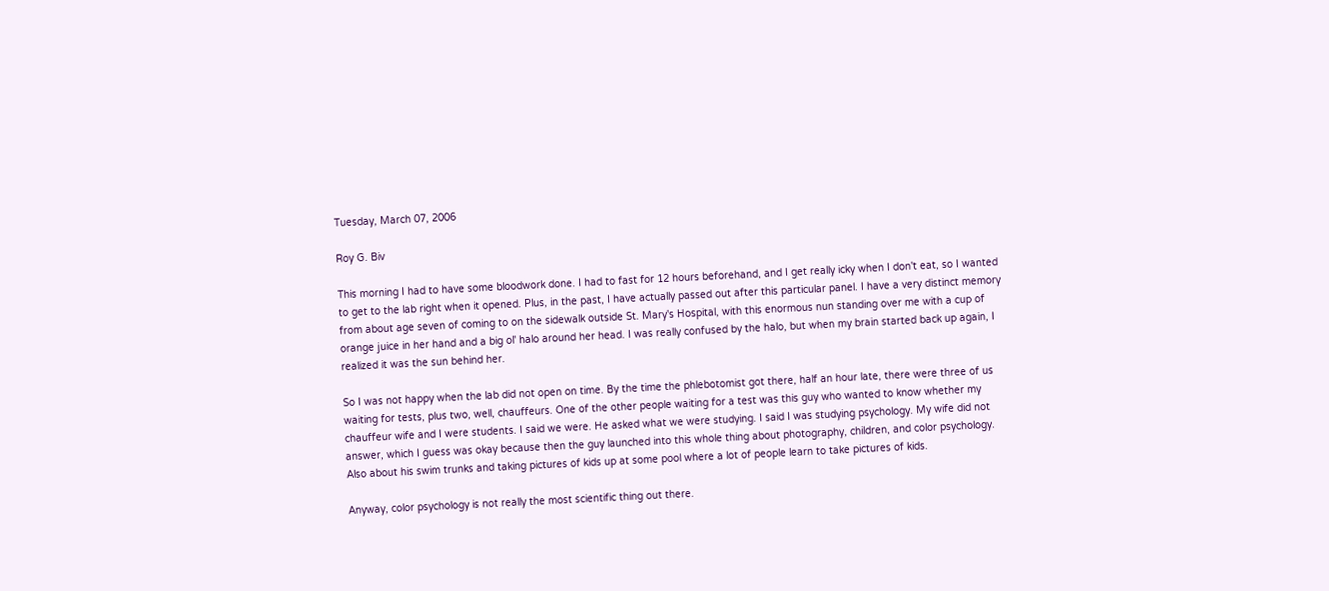Tuesday, March 07, 2006

Roy G. Biv

This morning I had to have some bloodwork done. I had to fast for 12 hours beforehand, and I get really icky when I don't eat, so I wanted to get to the lab right when it opened. Plus, in the past, I have actually passed out after this particular panel. I have a very distinct memory from about age seven of coming to on the sidewalk outside St. Mary's Hospital, with this enormous nun standing over me with a cup of orange juice in her hand and a big ol' halo around her head. I was really confused by the halo, but when my brain started back up again, I realized it was the sun behind her.

So I was not happy when the lab did not open on time. By the time the phlebotomist got there, half an hour late, there were three of us waiting for tests, plus two, well, chauffeurs. One of the other people waiting for a test was this guy who wanted to know whether my chauffeur wife and I were students. I said we were. He asked what we were studying. I said I was studying psychology. My wife did not answer, which I guess was okay because then the guy launched into this whole thing about photography, children, and color psychology. Also about his swim trunks and taking pictures of kids up at some pool where a lot of people learn to take pictures of kids.

Anyway, color psychology is not really the most scientific thing out there.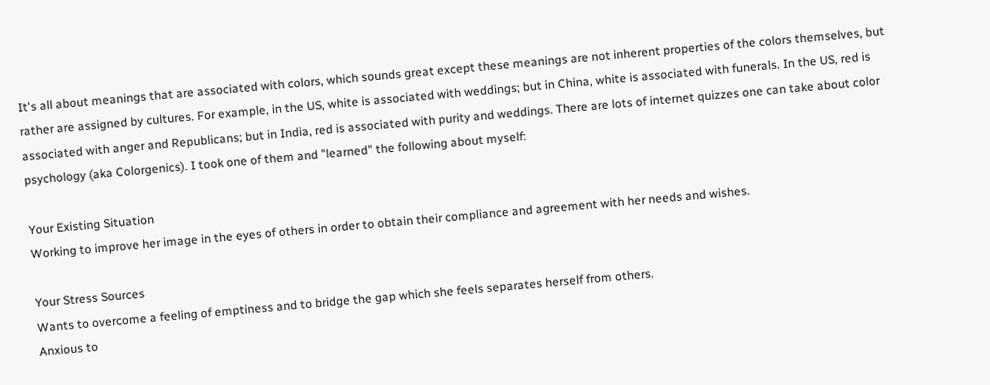It's all about meanings that are associated with colors, which sounds great except these meanings are not inherent properties of the colors themselves, but rather are assigned by cultures. For example, in the US, white is associated with weddings; but in China, white is associated with funerals. In the US, red is associated with anger and Republicans; but in India, red is associated with purity and weddings. There are lots of internet quizzes one can take about color psychology (aka Colorgenics). I took one of them and "learned" the following about myself:

Your Existing Situation
Working to improve her image in the eyes of others in order to obtain their compliance and agreement with her needs and wishes.

Your Stress Sources
Wants to overcome a feeling of emptiness and to bridge the gap which she feels separates herself from others.
Anxious to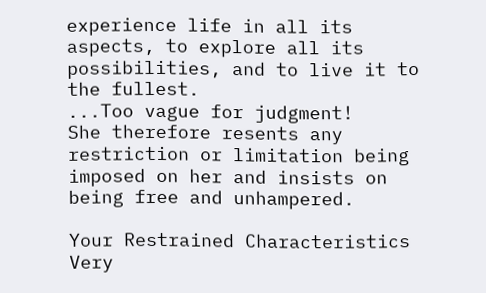experience life in all its aspects, to explore all its possibilities, and to live it to the fullest.
...Too vague for judgment!
She therefore resents any restriction or limitation being imposed on her and insists on being free and unhampered.

Your Restrained Characteristics
Very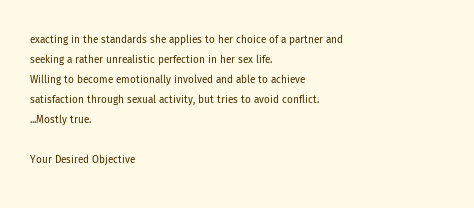exacting in the standards she applies to her choice of a partner and seeking a rather unrealistic perfection in her sex life.
Willing to become emotionally involved and able to achieve satisfaction through sexual activity, but tries to avoid conflict.
...Mostly true.

Your Desired Objective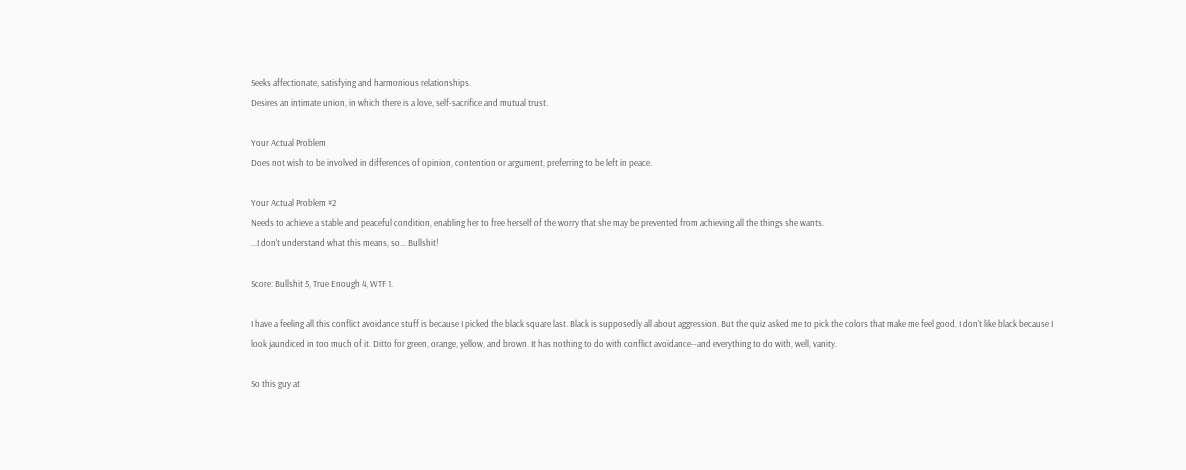Seeks affectionate, satisfying and harmonious relationships.
Desires an intimate union, in which there is a love, self-sacrifice and mutual trust.

Your Actual Problem
Does not wish to be involved in differences of opinion, contention or argument, preferring to be left in peace.

Your Actual Problem #2
Needs to achieve a stable and peaceful condition, enabling her to free herself of the worry that she may be prevented from achieving all the things she wants.
...I don't understand what this means, so... Bullshit!

Score: Bullshit 5, True Enough 4, WTF 1.

I have a feeling all this conflict avoidance stuff is because I picked the black square last. Black is supposedly all about aggression. But the quiz asked me to pick the colors that make me feel good. I don't like black because I look jaundiced in too much of it. Ditto for green, orange, yellow, and brown. It has nothing to do with conflict avoidance--and everything to do with, well, vanity.

So this guy at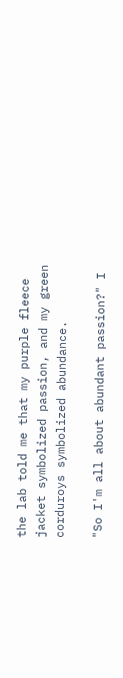the lab told me that my purple fleece jacket symbolized passion, and my green corduroys symbolized abundance.

"So I'm all about abundant passion?" I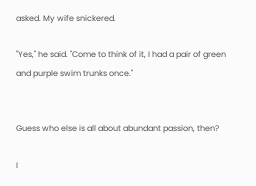asked. My wife snickered.

"Yes," he said. "Come to think of it, I had a pair of green and purple swim trunks once."


Guess who else is all about abundant passion, then?

I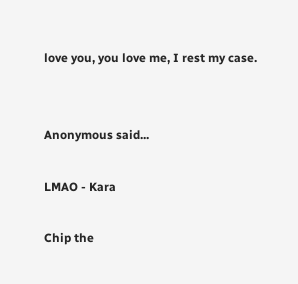love you, you love me, I rest my case.


Anonymous said...

LMAO - Kara

Chip the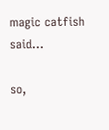magic catfish said...

so,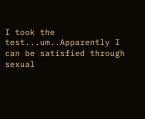I took the test...um..Apparently I can be satisfied through sexual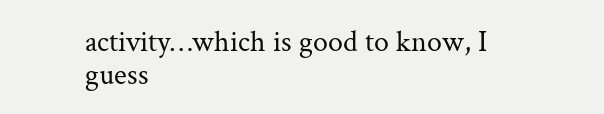activity…which is good to know, I guess